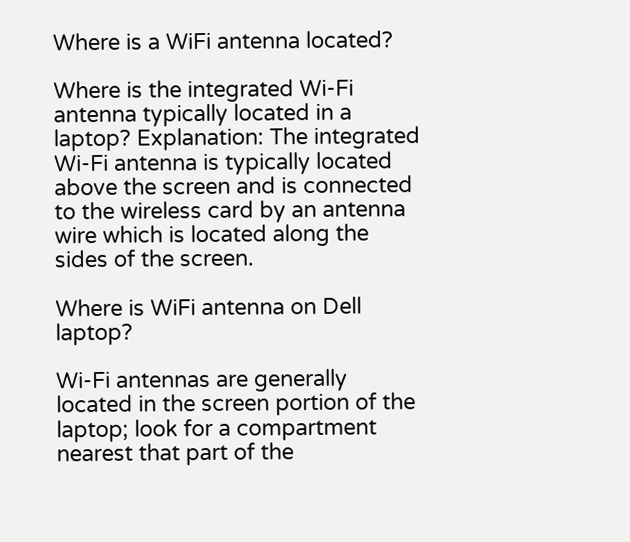Where is a WiFi antenna located?

Where is the integrated Wi-Fi antenna typically located in a laptop? Explanation: The integrated Wi-Fi antenna is typically located above the screen and is connected to the wireless card by an antenna wire which is located along the sides of the screen.

Where is WiFi antenna on Dell laptop?

Wi-Fi antennas are generally located in the screen portion of the laptop; look for a compartment nearest that part of the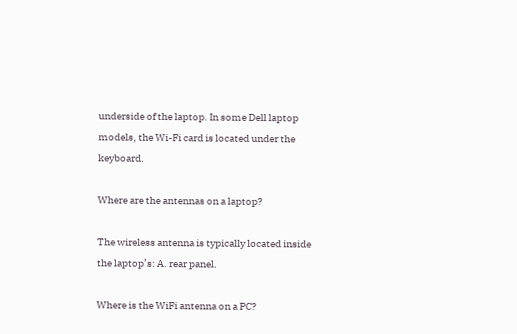underside of the laptop. In some Dell laptop models, the Wi-Fi card is located under the keyboard.

Where are the antennas on a laptop?

The wireless antenna is typically located inside the laptop’s: A. rear panel.

Where is the WiFi antenna on a PC?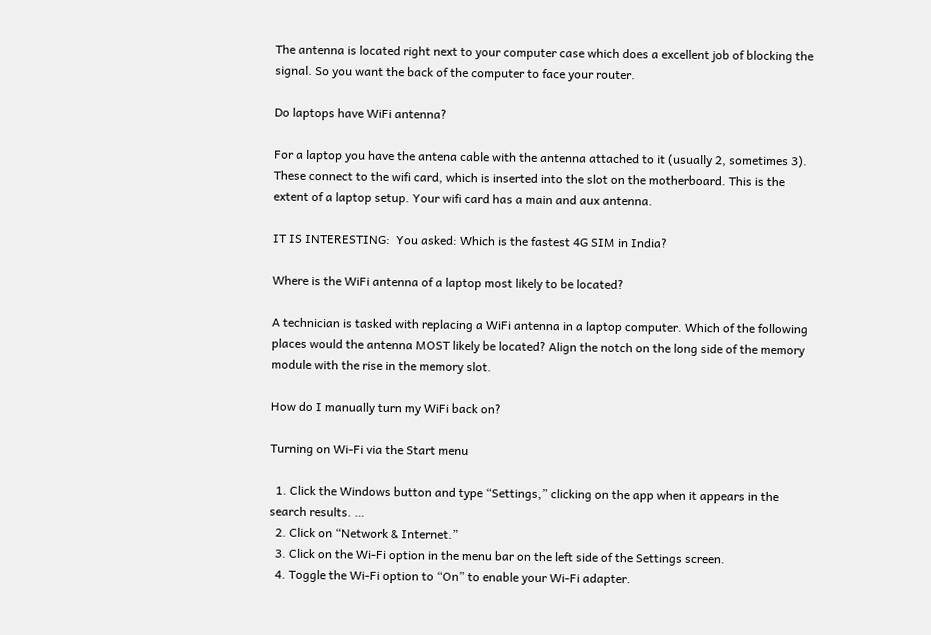The antenna is located right next to your computer case which does a excellent job of blocking the signal. So you want the back of the computer to face your router.

Do laptops have WiFi antenna?

For a laptop you have the antena cable with the antenna attached to it (usually 2, sometimes 3). These connect to the wifi card, which is inserted into the slot on the motherboard. This is the extent of a laptop setup. Your wifi card has a main and aux antenna.

IT IS INTERESTING:  You asked: Which is the fastest 4G SIM in India?

Where is the WiFi antenna of a laptop most likely to be located?

A technician is tasked with replacing a WiFi antenna in a laptop computer. Which of the following places would the antenna MOST likely be located? Align the notch on the long side of the memory module with the rise in the memory slot.

How do I manually turn my WiFi back on?

Turning on Wi-Fi via the Start menu

  1. Click the Windows button and type “Settings,” clicking on the app when it appears in the search results. …
  2. Click on “Network & Internet.”
  3. Click on the Wi-Fi option in the menu bar on the left side of the Settings screen.
  4. Toggle the Wi-Fi option to “On” to enable your Wi-Fi adapter.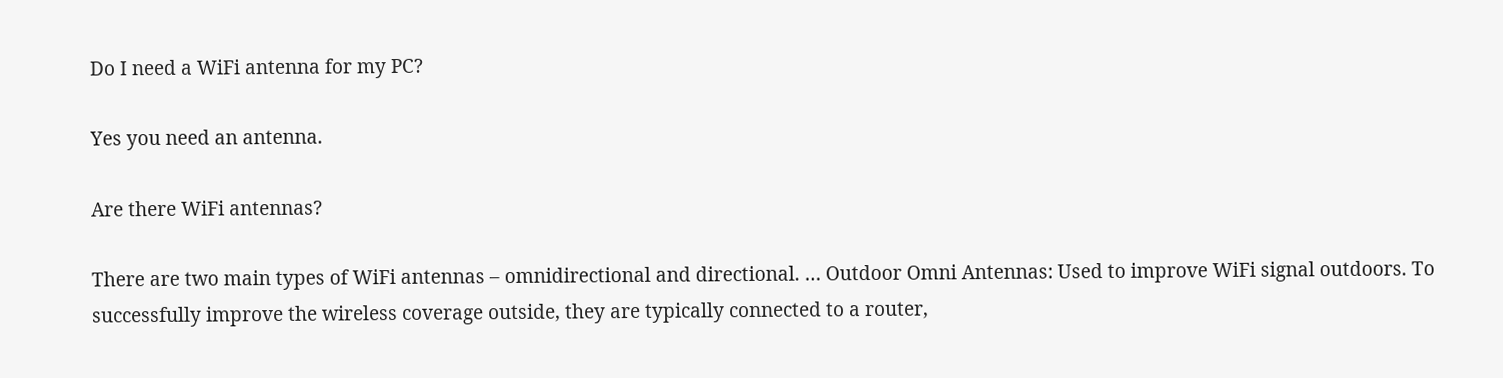Do I need a WiFi antenna for my PC?

Yes you need an antenna.

Are there WiFi antennas?

There are two main types of WiFi antennas – omnidirectional and directional. … Outdoor Omni Antennas: Used to improve WiFi signal outdoors. To successfully improve the wireless coverage outside, they are typically connected to a router,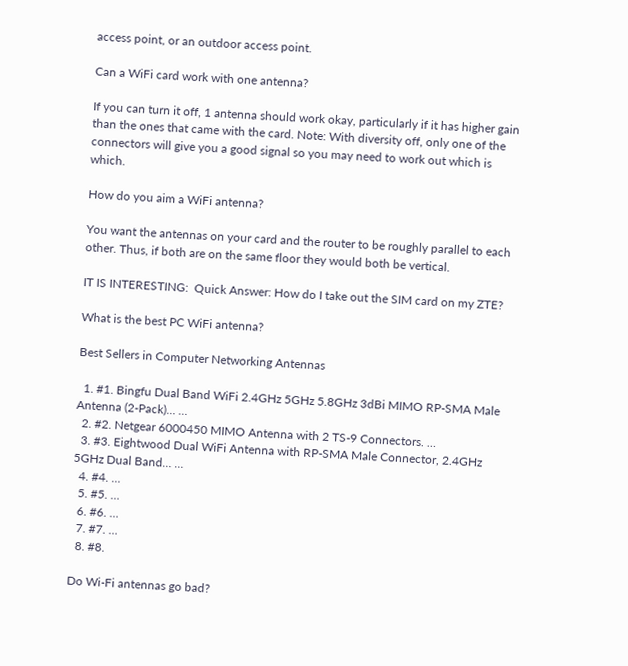access point, or an outdoor access point.

Can a WiFi card work with one antenna?

If you can turn it off, 1 antenna should work okay, particularly if it has higher gain than the ones that came with the card. Note: With diversity off, only one of the connectors will give you a good signal so you may need to work out which is which.

How do you aim a WiFi antenna?

You want the antennas on your card and the router to be roughly parallel to each other. Thus, if both are on the same floor they would both be vertical.

IT IS INTERESTING:  Quick Answer: How do I take out the SIM card on my ZTE?

What is the best PC WiFi antenna?

Best Sellers in Computer Networking Antennas

  1. #1. Bingfu Dual Band WiFi 2.4GHz 5GHz 5.8GHz 3dBi MIMO RP-SMA Male Antenna (2-Pack)… …
  2. #2. Netgear 6000450 MIMO Antenna with 2 TS-9 Connectors. …
  3. #3. Eightwood Dual WiFi Antenna with RP-SMA Male Connector, 2.4GHz 5GHz Dual Band… …
  4. #4. …
  5. #5. …
  6. #6. …
  7. #7. …
  8. #8.

Do Wi-Fi antennas go bad?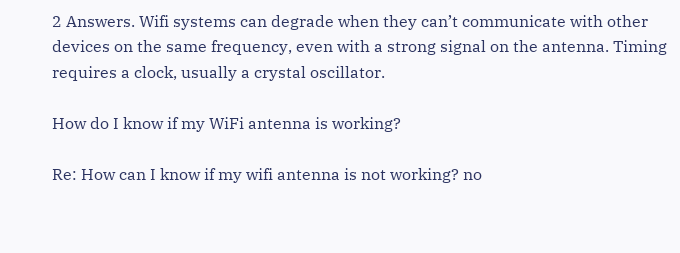2 Answers. Wifi systems can degrade when they can’t communicate with other devices on the same frequency, even with a strong signal on the antenna. Timing requires a clock, usually a crystal oscillator.

How do I know if my WiFi antenna is working?

Re: How can I know if my wifi antenna is not working? no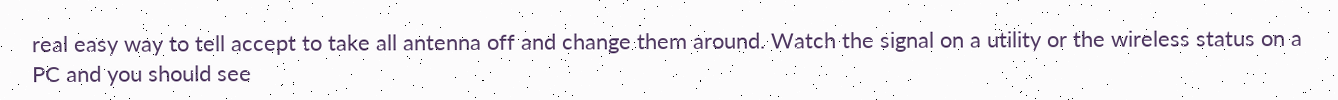real easy way to tell accept to take all antenna off and change them around. Watch the signal on a utility or the wireless status on a PC and you should see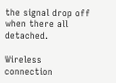the signal drop off when there all detached.

Wireless connection